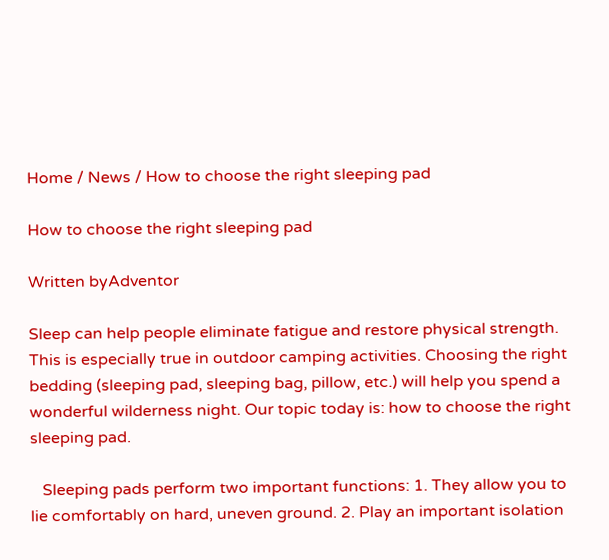Home / News / How to choose the right sleeping pad

How to choose the right sleeping pad

Written byAdventor

Sleep can help people eliminate fatigue and restore physical strength. This is especially true in outdoor camping activities. Choosing the right bedding (sleeping pad, sleeping bag, pillow, etc.) will help you spend a wonderful wilderness night. Our topic today is: how to choose the right sleeping pad.

   Sleeping pads perform two important functions: 1. They allow you to lie comfortably on hard, uneven ground. 2. Play an important isolation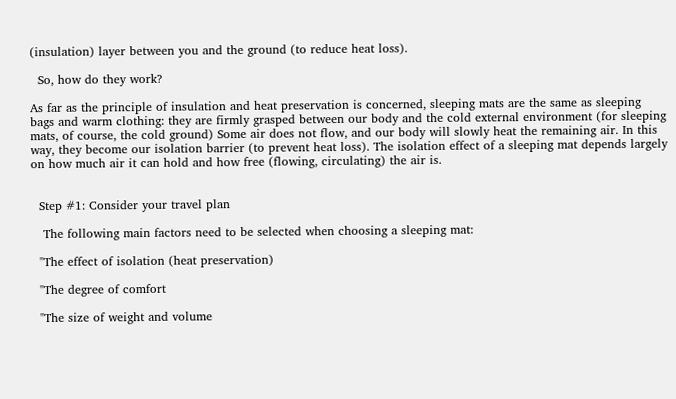(insulation) layer between you and the ground (to reduce heat loss).

  So, how do they work?

As far as the principle of insulation and heat preservation is concerned, sleeping mats are the same as sleeping bags and warm clothing: they are firmly grasped between our body and the cold external environment (for sleeping mats, of course, the cold ground) Some air does not flow, and our body will slowly heat the remaining air. In this way, they become our isolation barrier (to prevent heat loss). The isolation effect of a sleeping mat depends largely on how much air it can hold and how free (flowing, circulating) the air is.


  Step #1: Consider your travel plan

   The following main factors need to be selected when choosing a sleeping mat:

  "The effect of isolation (heat preservation)

  "The degree of comfort

  "The size of weight and volume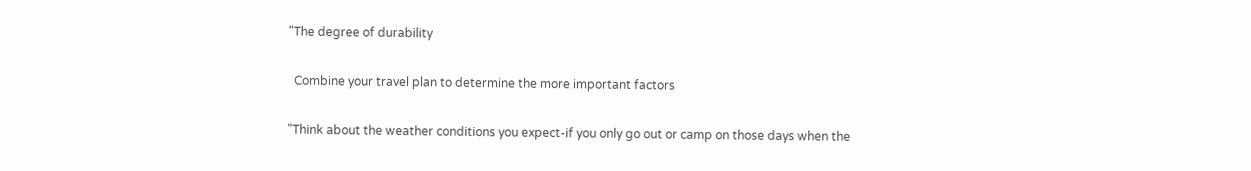"The degree of durability

  Combine your travel plan to determine the more important factors

"Think about the weather conditions you expect-if you only go out or camp on those days when the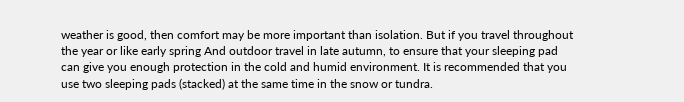weather is good, then comfort may be more important than isolation. But if you travel throughout the year or like early spring And outdoor travel in late autumn, to ensure that your sleeping pad can give you enough protection in the cold and humid environment. It is recommended that you use two sleeping pads (stacked) at the same time in the snow or tundra.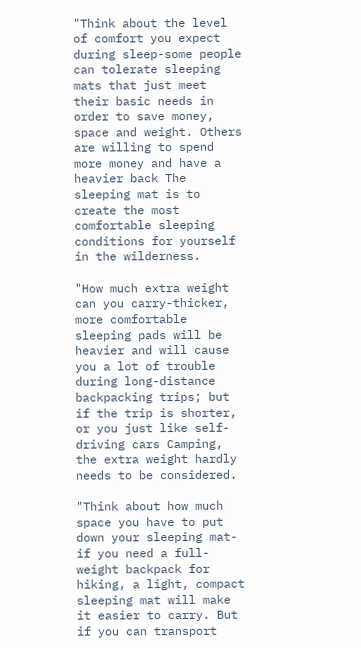"Think about the level of comfort you expect during sleep-some people can tolerate sleeping mats that just meet their basic needs in order to save money, space and weight. Others are willing to spend more money and have a heavier back The sleeping mat is to create the most comfortable sleeping conditions for yourself in the wilderness.

"How much extra weight can you carry-thicker, more comfortable sleeping pads will be heavier and will cause you a lot of trouble during long-distance backpacking trips; but if the trip is shorter, or you just like self-driving cars Camping, the extra weight hardly needs to be considered.

"Think about how much space you have to put down your sleeping mat-if you need a full-weight backpack for hiking, a light, compact sleeping mat will make it easier to carry. But if you can transport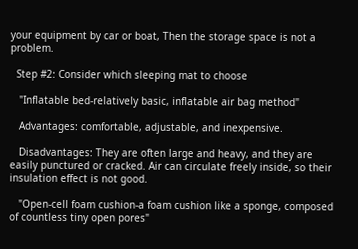your equipment by car or boat, Then the storage space is not a problem.

  Step #2: Consider which sleeping mat to choose

   "Inflatable bed-relatively basic, inflatable air bag method"

   Advantages: comfortable, adjustable, and inexpensive.

   Disadvantages: They are often large and heavy, and they are easily punctured or cracked. Air can circulate freely inside, so their insulation effect is not good.

   "Open-cell foam cushion-a foam cushion like a sponge, composed of countless tiny open pores"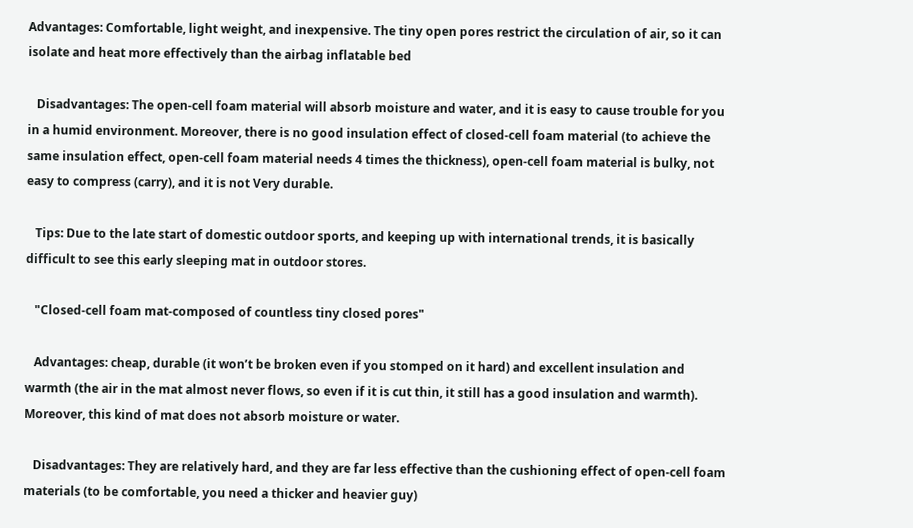Advantages: Comfortable, light weight, and inexpensive. The tiny open pores restrict the circulation of air, so it can isolate and heat more effectively than the airbag inflatable bed

   Disadvantages: The open-cell foam material will absorb moisture and water, and it is easy to cause trouble for you in a humid environment. Moreover, there is no good insulation effect of closed-cell foam material (to achieve the same insulation effect, open-cell foam material needs 4 times the thickness), open-cell foam material is bulky, not easy to compress (carry), and it is not Very durable.

   Tips: Due to the late start of domestic outdoor sports, and keeping up with international trends, it is basically difficult to see this early sleeping mat in outdoor stores.

   "Closed-cell foam mat-composed of countless tiny closed pores"

   Advantages: cheap, durable (it won’t be broken even if you stomped on it hard) and excellent insulation and warmth (the air in the mat almost never flows, so even if it is cut thin, it still has a good insulation and warmth). Moreover, this kind of mat does not absorb moisture or water.

   Disadvantages: They are relatively hard, and they are far less effective than the cushioning effect of open-cell foam materials (to be comfortable, you need a thicker and heavier guy)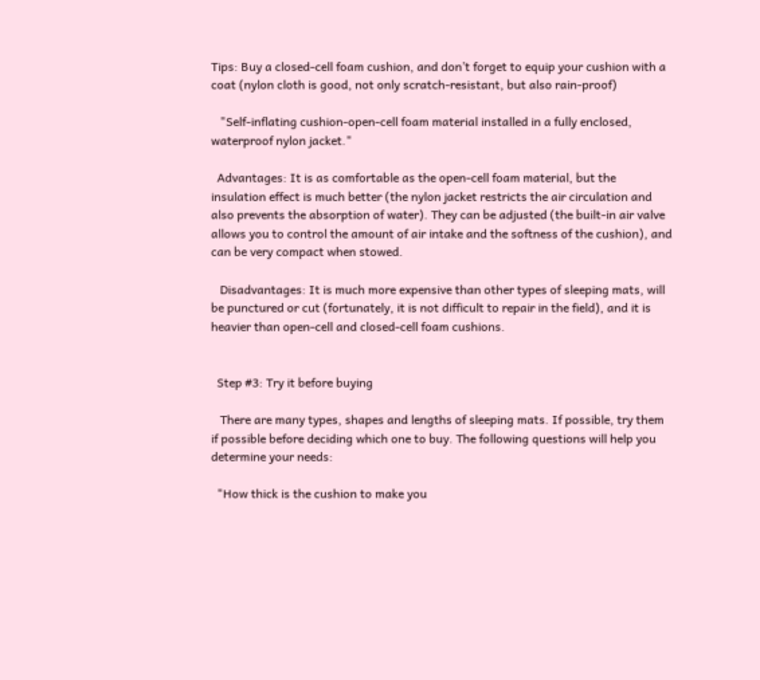Tips: Buy a closed-cell foam cushion, and don’t forget to equip your cushion with a coat (nylon cloth is good, not only scratch-resistant, but also rain-proof)

   "Self-inflating cushion-open-cell foam material installed in a fully enclosed, waterproof nylon jacket."

  Advantages: It is as comfortable as the open-cell foam material, but the insulation effect is much better (the nylon jacket restricts the air circulation and also prevents the absorption of water). They can be adjusted (the built-in air valve allows you to control the amount of air intake and the softness of the cushion), and can be very compact when stowed.

   Disadvantages: It is much more expensive than other types of sleeping mats, will be punctured or cut (fortunately, it is not difficult to repair in the field), and it is heavier than open-cell and closed-cell foam cushions.


  Step #3: Try it before buying

   There are many types, shapes and lengths of sleeping mats. If possible, try them if possible before deciding which one to buy. The following questions will help you determine your needs:

  "How thick is the cushion to make you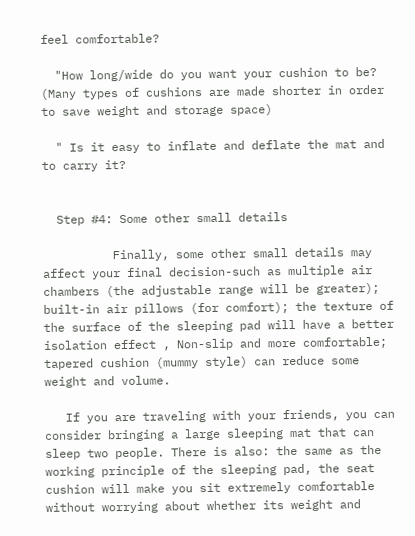feel comfortable?

  "How long/wide do you want your cushion to be? (Many types of cushions are made shorter in order to save weight and storage space)

  " Is it easy to inflate and deflate the mat and to carry it?


  Step #4: Some other small details

          Finally, some other small details may affect your final decision-such as multiple air chambers (the adjustable range will be greater); built-in air pillows (for comfort); the texture of the surface of the sleeping pad will have a better isolation effect , Non-slip and more comfortable; tapered cushion (mummy style) can reduce some weight and volume.

   If you are traveling with your friends, you can consider bringing a large sleeping mat that can sleep two people. There is also: the same as the working principle of the sleeping pad, the seat cushion will make you sit extremely comfortable without worrying about whether its weight and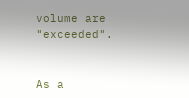volume are "exceeded".


As a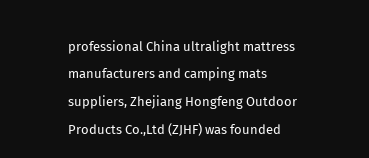professional China ultralight mattress manufacturers and camping mats suppliers, Zhejiang Hongfeng Outdoor Products Co.,Ltd (ZJHF) was founded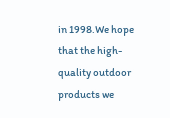in 1998.We hope that the high-quality outdoor products we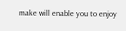make will enable you to enjoy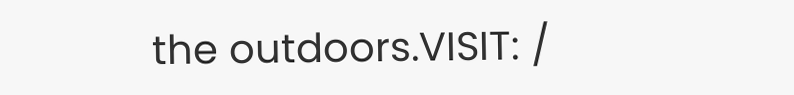the outdoors.VISIT: /